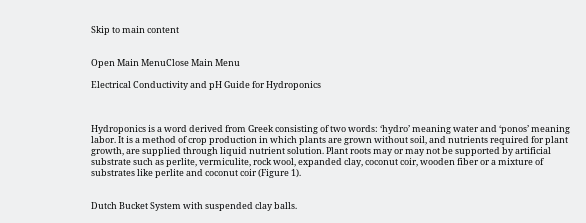Skip to main content


Open Main MenuClose Main Menu

Electrical Conductivity and pH Guide for Hydroponics



Hydroponics is a word derived from Greek consisting of two words: ‘hydro’ meaning water and ‘ponos’ meaning labor. It is a method of crop production in which plants are grown without soil, and nutrients required for plant growth, are supplied through liquid nutrient solution. Plant roots may or may not be supported by artificial substrate such as perlite, vermiculite, rock wool, expanded clay, coconut coir, wooden fiber or a mixture of substrates like perlite and coconut coir (Figure 1).


Dutch Bucket System with suspended clay balls.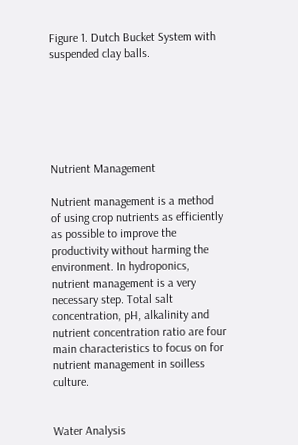Figure 1. Dutch Bucket System with suspended clay balls.






Nutrient Management

Nutrient management is a method of using crop nutrients as efficiently as possible to improve the productivity without harming the environment. In hydroponics, nutrient management is a very necessary step. Total salt concentration, pH, alkalinity and nutrient concentration ratio are four main characteristics to focus on for nutrient management in soilless culture.


Water Analysis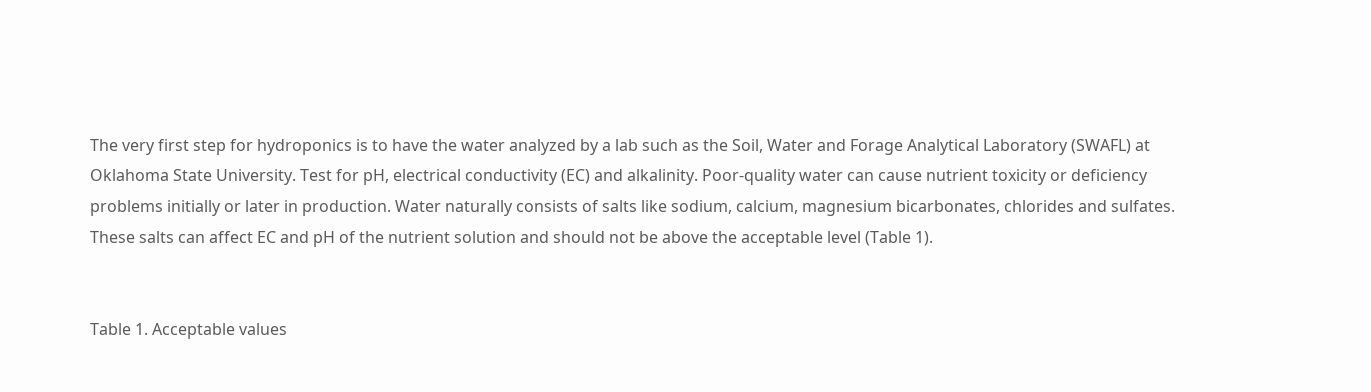The very first step for hydroponics is to have the water analyzed by a lab such as the Soil, Water and Forage Analytical Laboratory (SWAFL) at Oklahoma State University. Test for pH, electrical conductivity (EC) and alkalinity. Poor-quality water can cause nutrient toxicity or deficiency problems initially or later in production. Water naturally consists of salts like sodium, calcium, magnesium bicarbonates, chlorides and sulfates. These salts can affect EC and pH of the nutrient solution and should not be above the acceptable level (Table 1).


Table 1. Acceptable values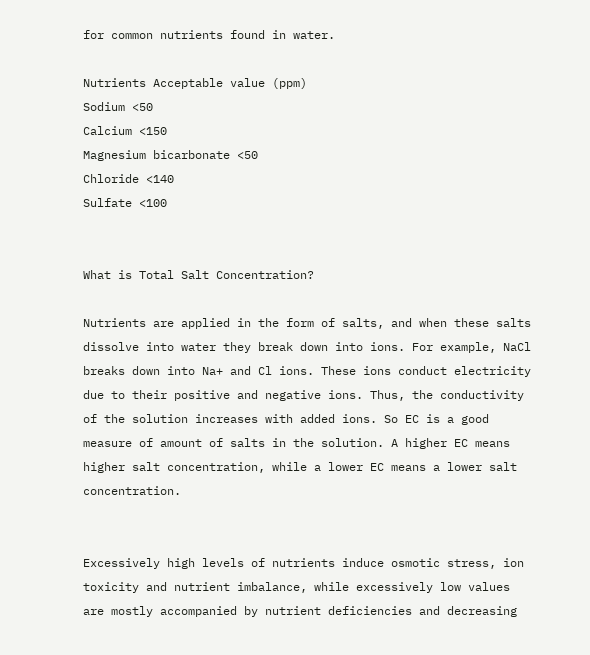for common nutrients found in water.

Nutrients Acceptable value (ppm)
Sodium <50
Calcium <150
Magnesium bicarbonate <50
Chloride <140
Sulfate <100


What is Total Salt Concentration?

Nutrients are applied in the form of salts, and when these salts dissolve into water they break down into ions. For example, NaCl breaks down into Na+ and Cl ions. These ions conduct electricity due to their positive and negative ions. Thus, the conductivity of the solution increases with added ions. So EC is a good measure of amount of salts in the solution. A higher EC means higher salt concentration, while a lower EC means a lower salt concentration.


Excessively high levels of nutrients induce osmotic stress, ion toxicity and nutrient imbalance, while excessively low values are mostly accompanied by nutrient deficiencies and decreasing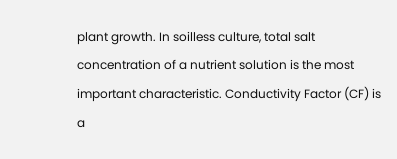plant growth. In soilless culture, total salt concentration of a nutrient solution is the most important characteristic. Conductivity Factor (CF) is a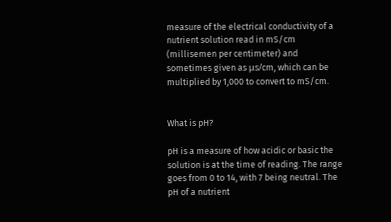measure of the electrical conductivity of a nutrient solution read in mS/cm (millisemen per centimeter) and sometimes given as μs/cm, which can be multiplied by 1,000 to convert to mS/cm.


What is pH?

pH is a measure of how acidic or basic the solution is at the time of reading. The range goes from 0 to 14, with 7 being neutral. The pH of a nutrient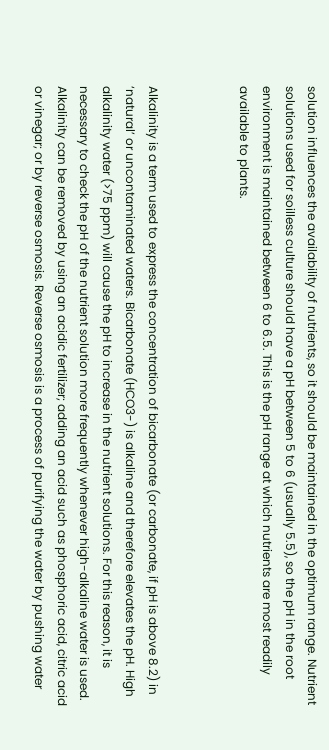solution influences the availability of nutrients, so it should be maintained in the optimum range. Nutrient solutions used for soilless culture should have a pH between 5 to 6 (usually 5.5), so the pH in the root environment is maintained between 6 to 6.5. This is the pH range at which nutrients are most readily available to plants.



Alkalinity is a term used to express the concentration of bicarbonate (or carbonate, if pH is above 8.2) in ‘natural’ or uncontaminated waters. Bicarbonate (HCO3-) is alkaline and therefore elevates the pH. High alkalinity water (>75 ppm) will cause the pH to increase in the nutrient solutions. For this reason, it is necessary to check the pH of the nutrient solution more frequently whenever high-alkaline water is used. Alkalinity can be removed by using an acidic fertilizer; adding an acid such as phosphoric acid, citric acid or vinegar; or by reverse osmosis. Reverse osmosis is a process of purifying the water by pushing water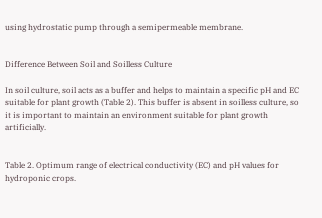using hydrostatic pump through a semipermeable membrane.


Difference Between Soil and Soilless Culture

In soil culture, soil acts as a buffer and helps to maintain a specific pH and EC suitable for plant growth (Table 2). This buffer is absent in soilless culture, so it is important to maintain an environment suitable for plant growth artificially.


Table 2. Optimum range of electrical conductivity (EC) and pH values for hydroponic crops.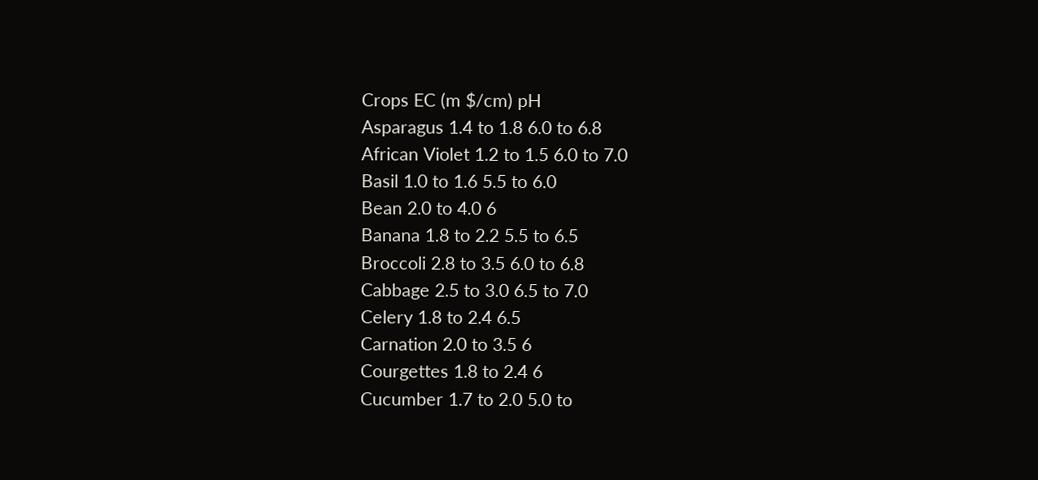Crops EC (m $/cm) pH
Asparagus 1.4 to 1.8 6.0 to 6.8
African Violet 1.2 to 1.5 6.0 to 7.0
Basil 1.0 to 1.6 5.5 to 6.0
Bean 2.0 to 4.0 6
Banana 1.8 to 2.2 5.5 to 6.5
Broccoli 2.8 to 3.5 6.0 to 6.8
Cabbage 2.5 to 3.0 6.5 to 7.0
Celery 1.8 to 2.4 6.5
Carnation 2.0 to 3.5 6
Courgettes 1.8 to 2.4 6
Cucumber 1.7 to 2.0 5.0 to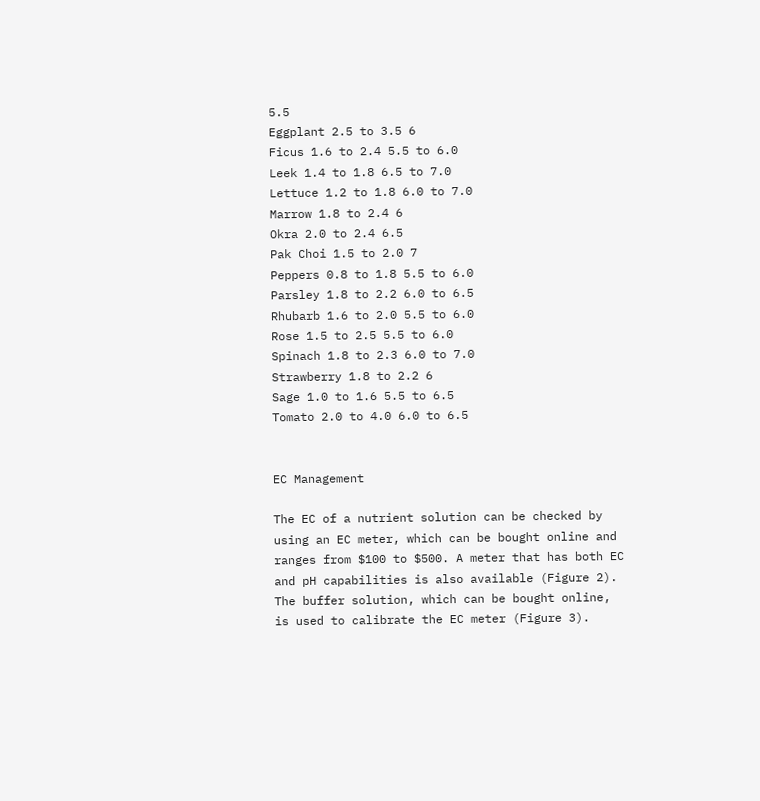5.5
Eggplant 2.5 to 3.5 6
Ficus 1.6 to 2.4 5.5 to 6.0
Leek 1.4 to 1.8 6.5 to 7.0
Lettuce 1.2 to 1.8 6.0 to 7.0
Marrow 1.8 to 2.4 6
Okra 2.0 to 2.4 6.5
Pak Choi 1.5 to 2.0 7
Peppers 0.8 to 1.8 5.5 to 6.0
Parsley 1.8 to 2.2 6.0 to 6.5
Rhubarb 1.6 to 2.0 5.5 to 6.0
Rose 1.5 to 2.5 5.5 to 6.0
Spinach 1.8 to 2.3 6.0 to 7.0
Strawberry 1.8 to 2.2 6
Sage 1.0 to 1.6 5.5 to 6.5
Tomato 2.0 to 4.0 6.0 to 6.5


EC Management

The EC of a nutrient solution can be checked by using an EC meter, which can be bought online and ranges from $100 to $500. A meter that has both EC and pH capabilities is also available (Figure 2). The buffer solution, which can be bought online, is used to calibrate the EC meter (Figure 3).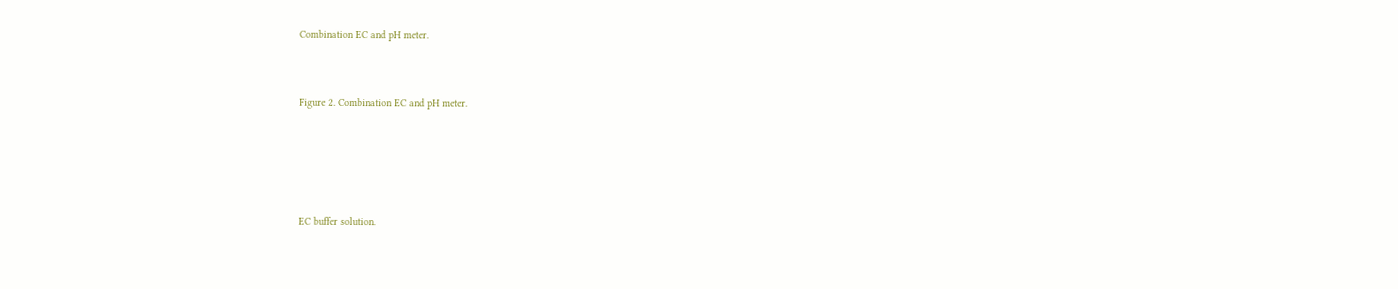Combination EC and pH meter.



Figure 2. Combination EC and pH meter.






EC buffer solution.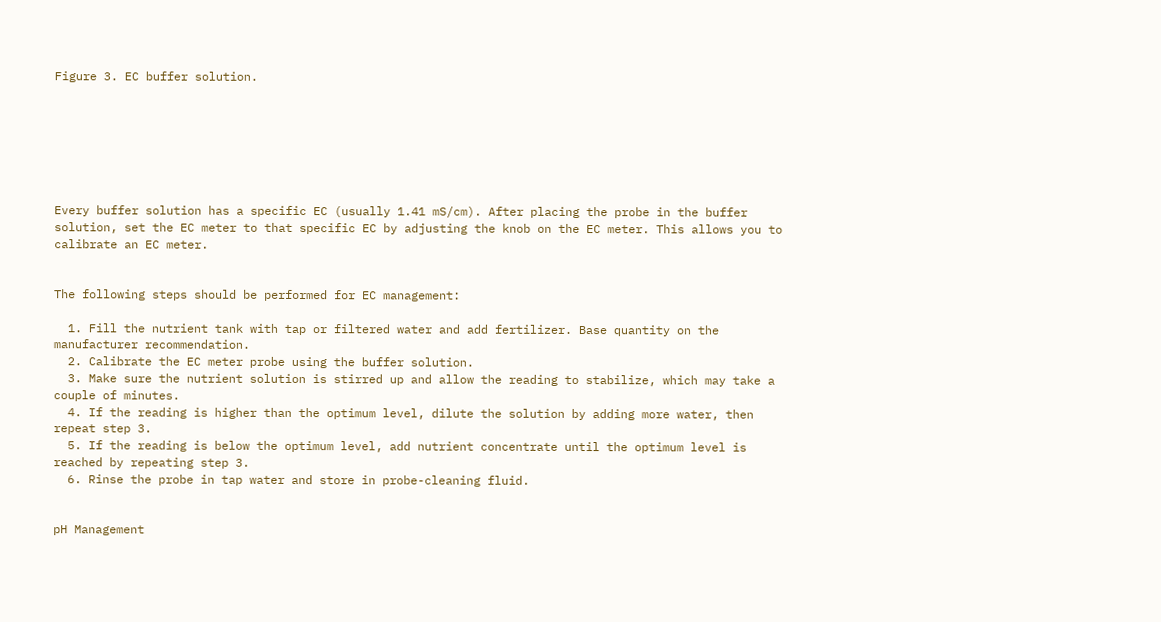Figure 3. EC buffer solution.







Every buffer solution has a specific EC (usually 1.41 mS/cm). After placing the probe in the buffer solution, set the EC meter to that specific EC by adjusting the knob on the EC meter. This allows you to calibrate an EC meter.


The following steps should be performed for EC management:

  1. Fill the nutrient tank with tap or filtered water and add fertilizer. Base quantity on the manufacturer recommendation.
  2. Calibrate the EC meter probe using the buffer solution.
  3. Make sure the nutrient solution is stirred up and allow the reading to stabilize, which may take a couple of minutes.
  4. If the reading is higher than the optimum level, dilute the solution by adding more water, then repeat step 3.
  5. If the reading is below the optimum level, add nutrient concentrate until the optimum level is reached by repeating step 3.
  6. Rinse the probe in tap water and store in probe-cleaning fluid.


pH Management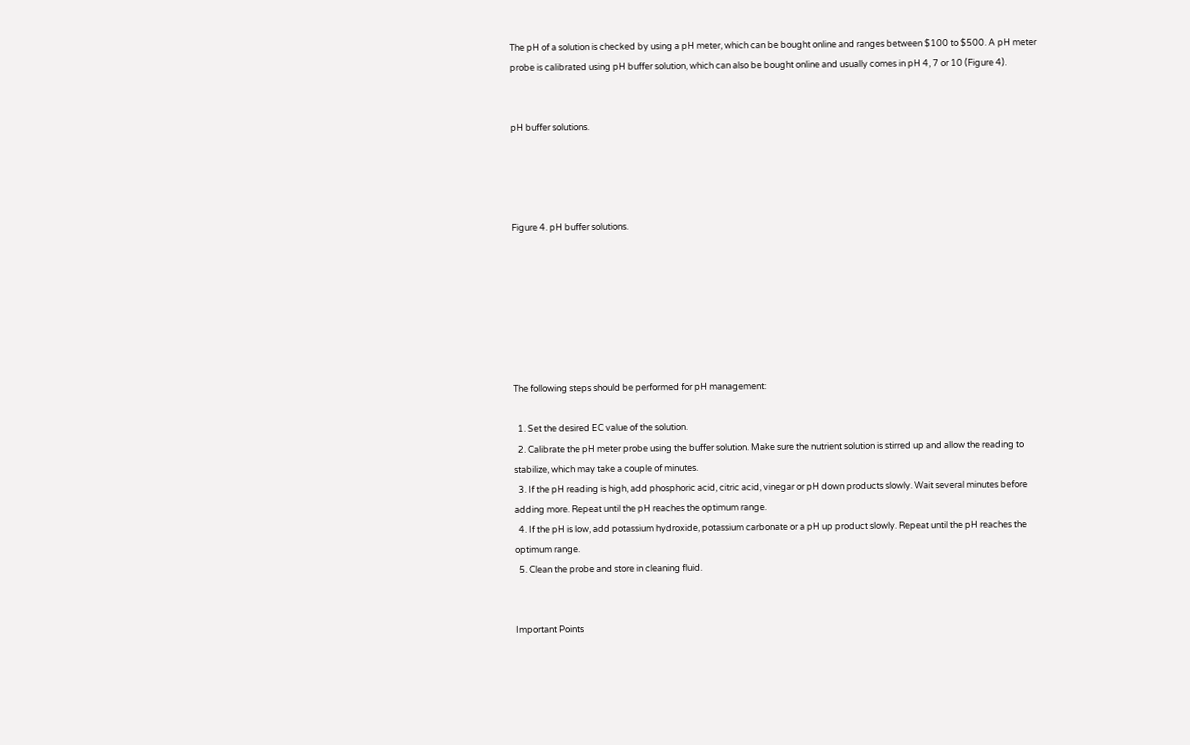The pH of a solution is checked by using a pH meter, which can be bought online and ranges between $100 to $500. A pH meter probe is calibrated using pH buffer solution, which can also be bought online and usually comes in pH 4, 7 or 10 (Figure 4).


pH buffer solutions.




Figure 4. pH buffer solutions.







The following steps should be performed for pH management:

  1. Set the desired EC value of the solution.
  2. Calibrate the pH meter probe using the buffer solution. Make sure the nutrient solution is stirred up and allow the reading to stabilize, which may take a couple of minutes.
  3. If the pH reading is high, add phosphoric acid, citric acid, vinegar or pH down products slowly. Wait several minutes before adding more. Repeat until the pH reaches the optimum range.
  4. If the pH is low, add potassium hydroxide, potassium carbonate or a pH up product slowly. Repeat until the pH reaches the optimum range.
  5. Clean the probe and store in cleaning fluid.


Important Points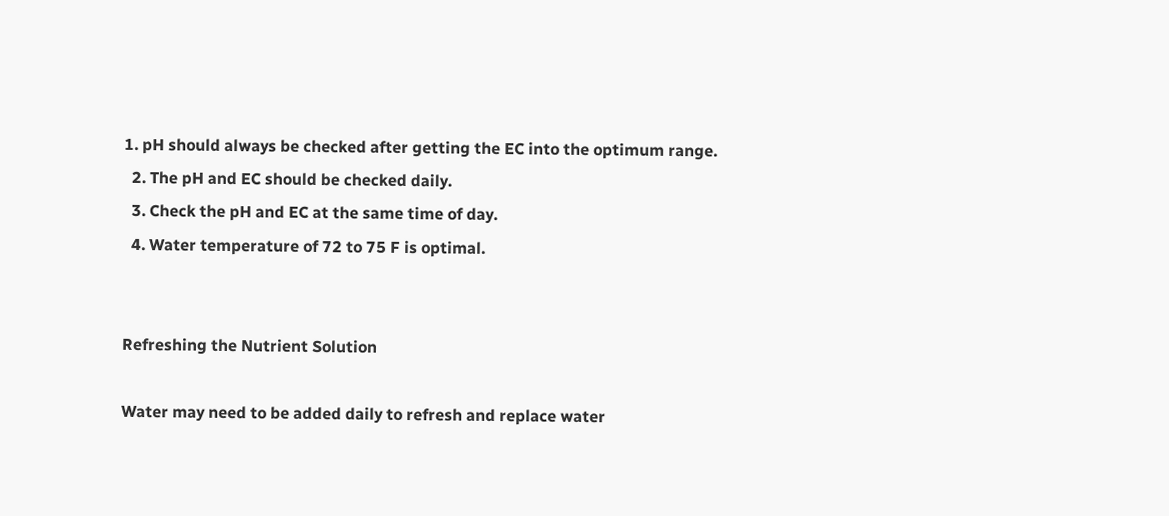1. pH should always be checked after getting the EC into the optimum range.
  2. The pH and EC should be checked daily.
  3. Check the pH and EC at the same time of day.
  4. Water temperature of 72 to 75 F is optimal.


Refreshing the Nutrient Solution

Water may need to be added daily to refresh and replace water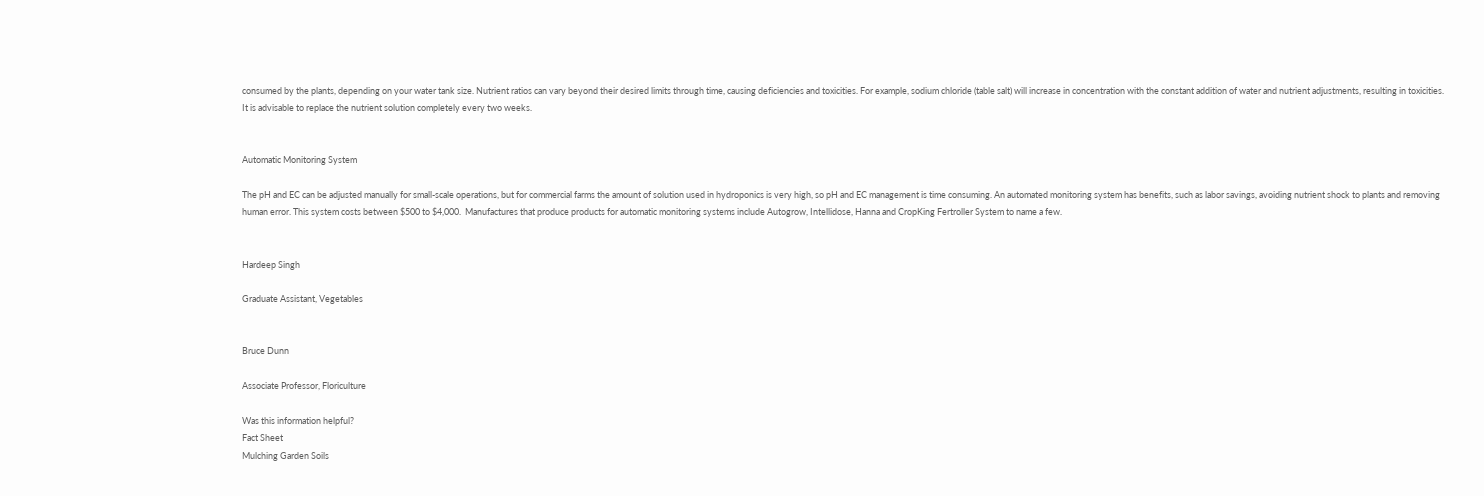consumed by the plants, depending on your water tank size. Nutrient ratios can vary beyond their desired limits through time, causing deficiencies and toxicities. For example, sodium chloride (table salt) will increase in concentration with the constant addition of water and nutrient adjustments, resulting in toxicities. It is advisable to replace the nutrient solution completely every two weeks.


Automatic Monitoring System

The pH and EC can be adjusted manually for small-scale operations, but for commercial farms the amount of solution used in hydroponics is very high, so pH and EC management is time consuming. An automated monitoring system has benefits, such as labor savings, avoiding nutrient shock to plants and removing human error. This system costs between $500 to $4,000.  Manufactures that produce products for automatic monitoring systems include Autogrow, Intellidose, Hanna and CropKing Fertroller System to name a few.


Hardeep Singh

Graduate Assistant, Vegetables


Bruce Dunn

Associate Professor, Floriculture

Was this information helpful?
Fact Sheet
Mulching Garden Soils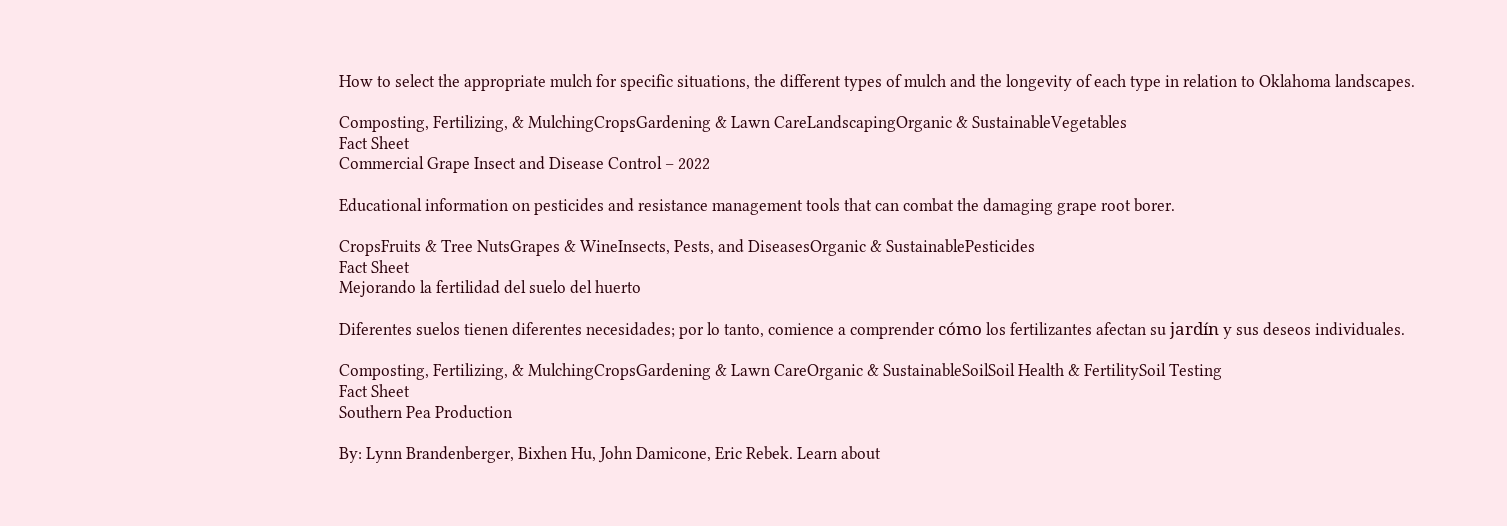How to select the appropriate mulch for specific situations, the different types of mulch and the longevity of each type in relation to Oklahoma landscapes.

Composting, Fertilizing, & MulchingCropsGardening & Lawn CareLandscapingOrganic & SustainableVegetables
Fact Sheet
Commercial Grape Insect and Disease Control – 2022

Educational information on pesticides and resistance management tools that can combat the damaging grape root borer.

CropsFruits & Tree NutsGrapes & WineInsects, Pests, and DiseasesOrganic & SustainablePesticides
Fact Sheet
Mejorando la fertilidad del suelo del huerto

Diferentes suelos tienen diferentes necesidades; por lo tanto, comience a comprender cómo los fertilizantes afectan su jardín y sus deseos individuales.

Composting, Fertilizing, & MulchingCropsGardening & Lawn CareOrganic & SustainableSoilSoil Health & FertilitySoil Testing
Fact Sheet
Southern Pea Production

By: Lynn Brandenberger, Bixhen Hu, John Damicone, Eric Rebek. Learn about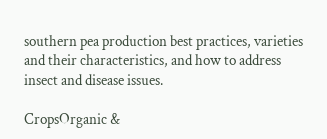southern pea production best practices, varieties and their characteristics, and how to address insect and disease issues.

CropsOrganic &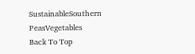SustainableSouthern PeasVegetables
Back To Top